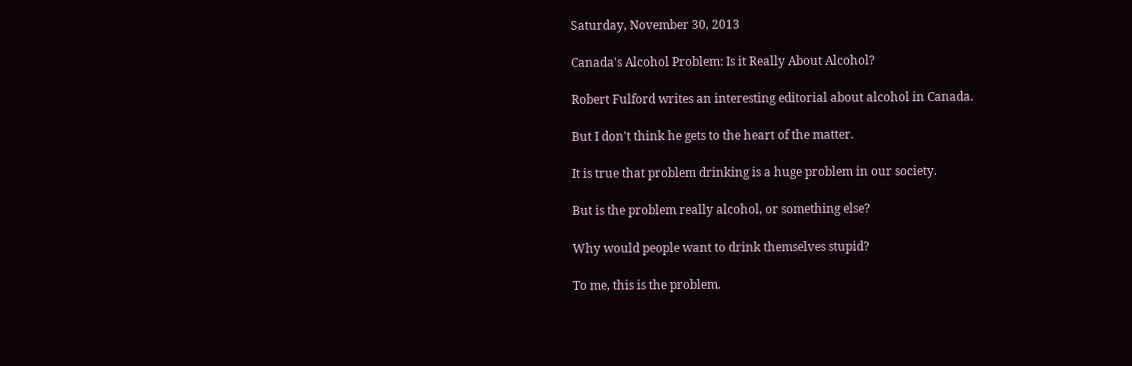Saturday, November 30, 2013

Canada's Alcohol Problem: Is it Really About Alcohol?

Robert Fulford writes an interesting editorial about alcohol in Canada.

But I don't think he gets to the heart of the matter.

It is true that problem drinking is a huge problem in our society.

But is the problem really alcohol, or something else?

Why would people want to drink themselves stupid?

To me, this is the problem.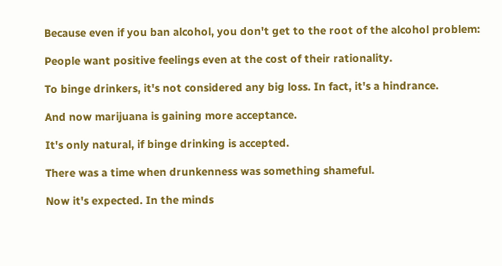Because even if you ban alcohol, you don't get to the root of the alcohol problem:

People want positive feelings even at the cost of their rationality.

To binge drinkers, it's not considered any big loss. In fact, it's a hindrance.

And now marijuana is gaining more acceptance.

It's only natural, if binge drinking is accepted.

There was a time when drunkenness was something shameful.

Now it's expected. In the minds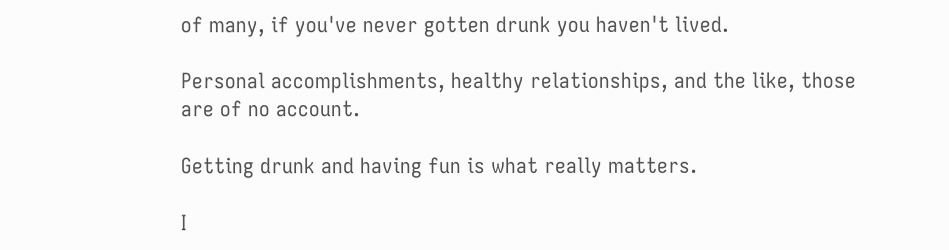of many, if you've never gotten drunk you haven't lived.

Personal accomplishments, healthy relationships, and the like, those are of no account.

Getting drunk and having fun is what really matters.

I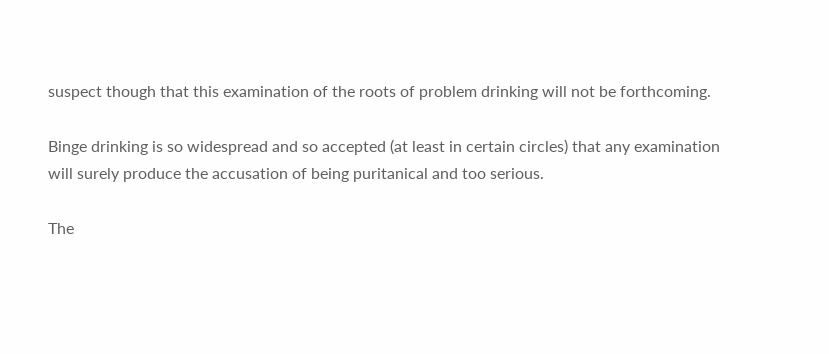suspect though that this examination of the roots of problem drinking will not be forthcoming.

Binge drinking is so widespread and so accepted (at least in certain circles) that any examination will surely produce the accusation of being puritanical and too serious.

The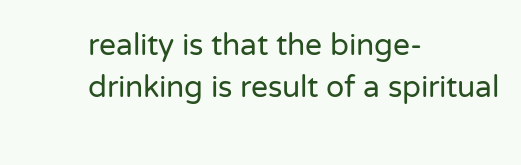reality is that the binge-drinking is result of a spiritual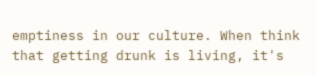emptiness in our culture. When think that getting drunk is living, it's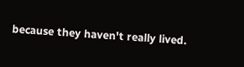because they haven't really lived.